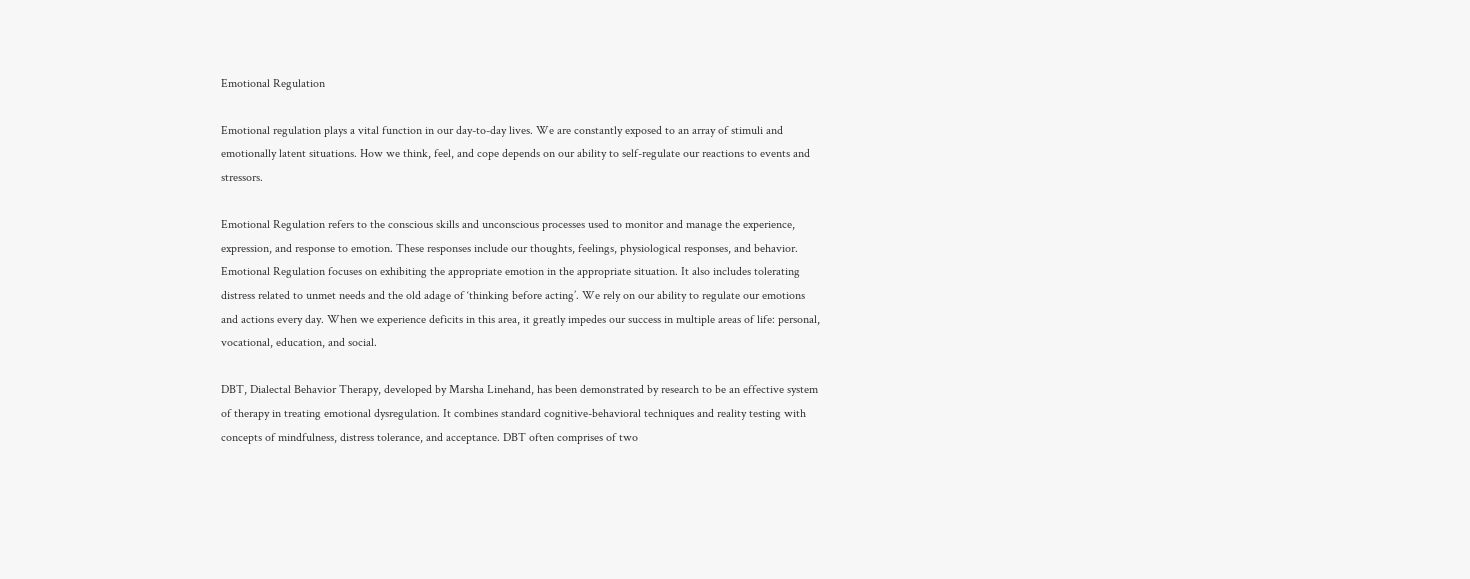Emotional Regulation

Emotional regulation plays a vital function in our day-to-day lives. We are constantly exposed to an array of stimuli and emotionally latent situations. How we think, feel, and cope depends on our ability to self-regulate our reactions to events and stressors.

Emotional Regulation refers to the conscious skills and unconscious processes used to monitor and manage the experience, expression, and response to emotion. These responses include our thoughts, feelings, physiological responses, and behavior. Emotional Regulation focuses on exhibiting the appropriate emotion in the appropriate situation. It also includes tolerating distress related to unmet needs and the old adage of ‘thinking before acting’. We rely on our ability to regulate our emotions and actions every day. When we experience deficits in this area, it greatly impedes our success in multiple areas of life: personal, vocational, education, and social.

DBT, Dialectal Behavior Therapy, developed by Marsha Linehand, has been demonstrated by research to be an effective system of therapy in treating emotional dysregulation. It combines standard cognitive-behavioral techniques and reality testing with concepts of mindfulness, distress tolerance, and acceptance. DBT often comprises of two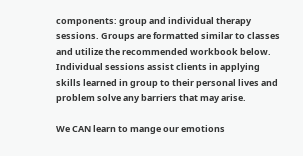components: group and individual therapy sessions. Groups are formatted similar to classes and utilize the recommended workbook below. Individual sessions assist clients in applying skills learned in group to their personal lives and problem solve any barriers that may arise.

We CAN learn to mange our emotions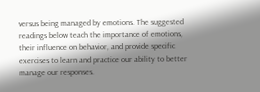versus being managed by emotions. The suggested readings below teach the importance of emotions, their influence on behavior, and provide specific exercises to learn and practice our ability to better manage our responses.